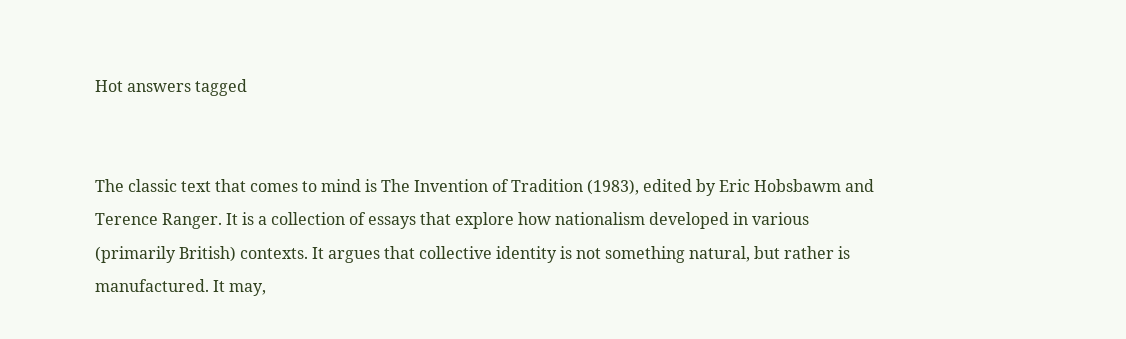Hot answers tagged


The classic text that comes to mind is The Invention of Tradition (1983), edited by Eric Hobsbawm and Terence Ranger. It is a collection of essays that explore how nationalism developed in various (primarily British) contexts. It argues that collective identity is not something natural, but rather is manufactured. It may,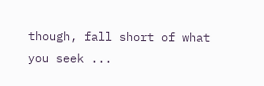though, fall short of what you seek ...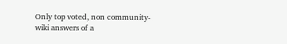Only top voted, non community-wiki answers of a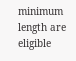minimum length are eligible